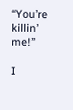“You’re killin’ me!”

I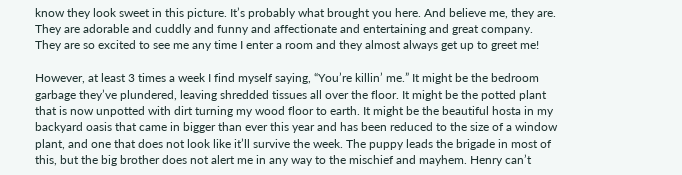know they look sweet in this picture. It’s probably what brought you here. And believe me, they are. They are adorable and cuddly and funny and affectionate and entertaining and great company. They are so excited to see me any time I enter a room and they almost always get up to greet me!

However, at least 3 times a week I find myself saying, “You’re killin’ me.” It might be the bedroom garbage they’ve plundered, leaving shredded tissues all over the floor. It might be the potted plant that is now unpotted with dirt turning my wood floor to earth. It might be the beautiful hosta in my backyard oasis that came in bigger than ever this year and has been reduced to the size of a window plant, and one that does not look like it’ll survive the week. The puppy leads the brigade in most of this, but the big brother does not alert me in any way to the mischief and mayhem. Henry can’t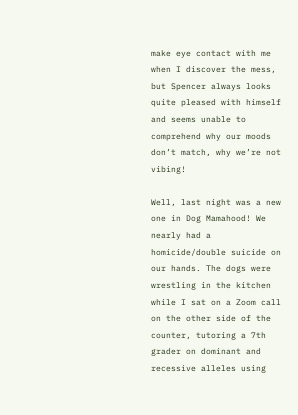make eye contact with me when I discover the mess, but Spencer always looks quite pleased with himself and seems unable to comprehend why our moods don’t match, why we’re not vibing!

Well, last night was a new one in Dog Mamahood! We nearly had a homicide/double suicide on our hands. The dogs were wrestling in the kitchen while I sat on a Zoom call on the other side of the counter, tutoring a 7th grader on dominant and recessive alleles using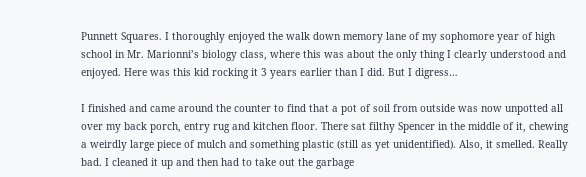Punnett Squares. I thoroughly enjoyed the walk down memory lane of my sophomore year of high school in Mr. Marionni’s biology class, where this was about the only thing I clearly understood and enjoyed. Here was this kid rocking it 3 years earlier than I did. But I digress…

I finished and came around the counter to find that a pot of soil from outside was now unpotted all over my back porch, entry rug and kitchen floor. There sat filthy Spencer in the middle of it, chewing a weirdly large piece of mulch and something plastic (still as yet unidentified). Also, it smelled. Really bad. I cleaned it up and then had to take out the garbage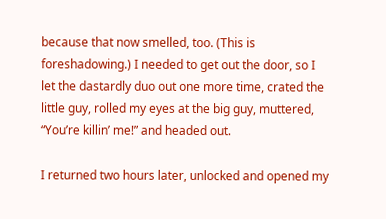because that now smelled, too. (This is foreshadowing.) I needed to get out the door, so I let the dastardly duo out one more time, crated the little guy, rolled my eyes at the big guy, muttered, “You’re killin’ me!” and headed out.

I returned two hours later, unlocked and opened my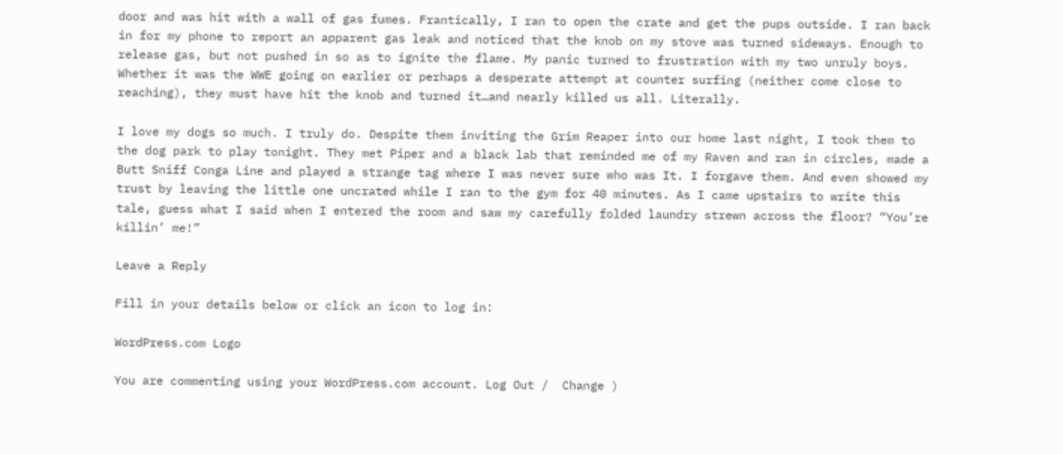door and was hit with a wall of gas fumes. Frantically, I ran to open the crate and get the pups outside. I ran back in for my phone to report an apparent gas leak and noticed that the knob on my stove was turned sideways. Enough to release gas, but not pushed in so as to ignite the flame. My panic turned to frustration with my two unruly boys. Whether it was the WWE going on earlier or perhaps a desperate attempt at counter surfing (neither come close to reaching), they must have hit the knob and turned it…and nearly killed us all. Literally.

I love my dogs so much. I truly do. Despite them inviting the Grim Reaper into our home last night, I took them to the dog park to play tonight. They met Piper and a black lab that reminded me of my Raven and ran in circles, made a Butt Sniff Conga Line and played a strange tag where I was never sure who was It. I forgave them. And even showed my trust by leaving the little one uncrated while I ran to the gym for 40 minutes. As I came upstairs to write this tale, guess what I said when I entered the room and saw my carefully folded laundry strewn across the floor? “You’re killin’ me!”

Leave a Reply

Fill in your details below or click an icon to log in:

WordPress.com Logo

You are commenting using your WordPress.com account. Log Out /  Change )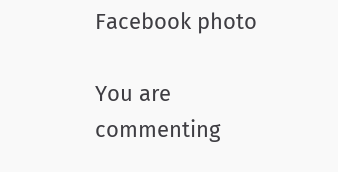Facebook photo

You are commenting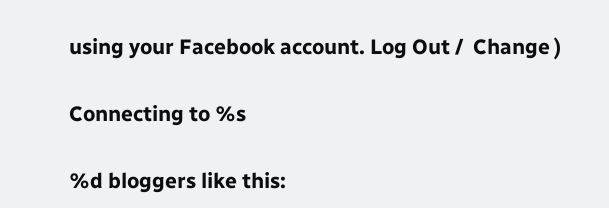using your Facebook account. Log Out /  Change )

Connecting to %s

%d bloggers like this: